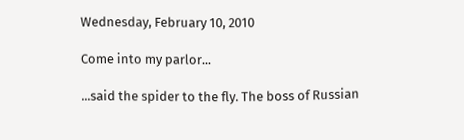Wednesday, February 10, 2010

Come into my parlor...

...said the spider to the fly. The boss of Russian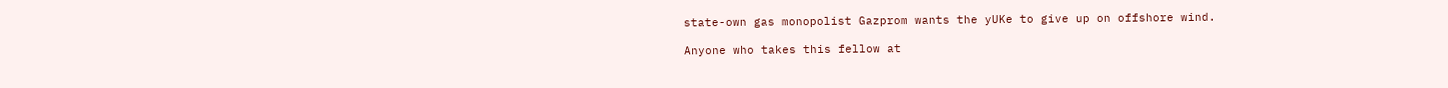state-own gas monopolist Gazprom wants the yUKe to give up on offshore wind.

Anyone who takes this fellow at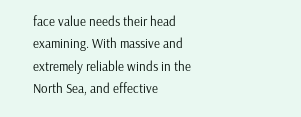face value needs their head examining. With massive and extremely reliable winds in the North Sea, and effective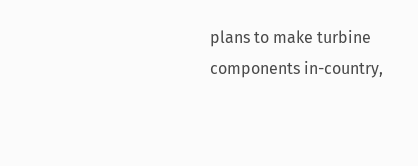plans to make turbine components in-country,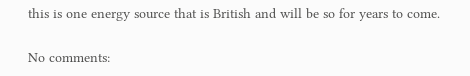this is one energy source that is British and will be so for years to come.

No comments: